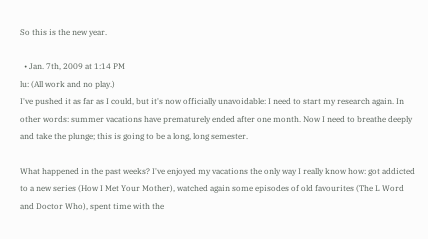So this is the new year.

  • Jan. 7th, 2009 at 1:14 PM
lu: (All work and no play.)
I've pushed it as far as I could, but it's now officially unavoidable: I need to start my research again. In other words: summer vacations have prematurely ended after one month. Now I need to breathe deeply and take the plunge; this is going to be a long, long semester.

What happened in the past weeks? I've enjoyed my vacations the only way I really know how: got addicted to a new series (How I Met Your Mother), watched again some episodes of old favourites (The L Word and Doctor Who), spent time with the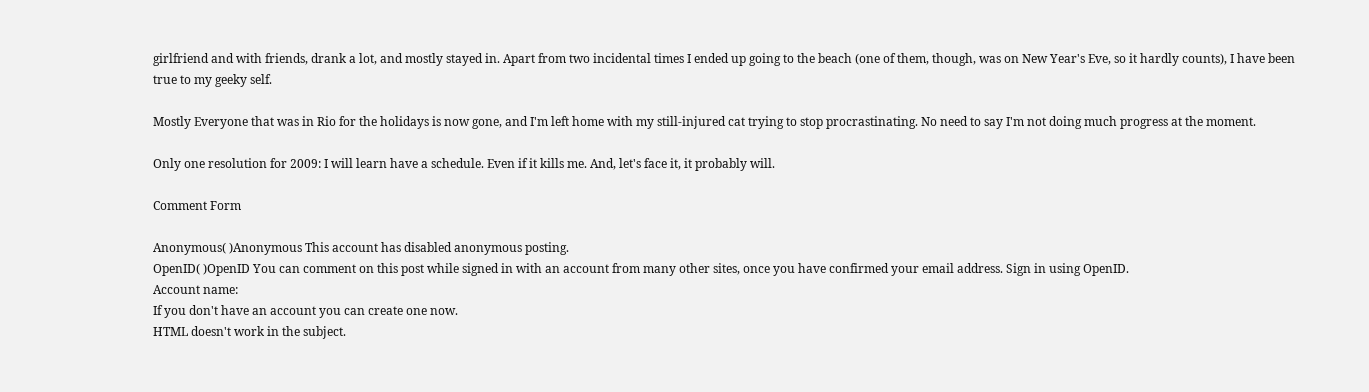girlfriend and with friends, drank a lot, and mostly stayed in. Apart from two incidental times I ended up going to the beach (one of them, though, was on New Year's Eve, so it hardly counts), I have been true to my geeky self.

Mostly Everyone that was in Rio for the holidays is now gone, and I'm left home with my still-injured cat trying to stop procrastinating. No need to say I'm not doing much progress at the moment.

Only one resolution for 2009: I will learn have a schedule. Even if it kills me. And, let's face it, it probably will.

Comment Form

Anonymous( )Anonymous This account has disabled anonymous posting.
OpenID( )OpenID You can comment on this post while signed in with an account from many other sites, once you have confirmed your email address. Sign in using OpenID.
Account name:
If you don't have an account you can create one now.
HTML doesn't work in the subject.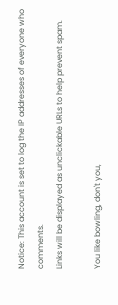Notice: This account is set to log the IP addresses of everyone who comments.
Links will be displayed as unclickable URLs to help prevent spam.

You like bowling, don't you,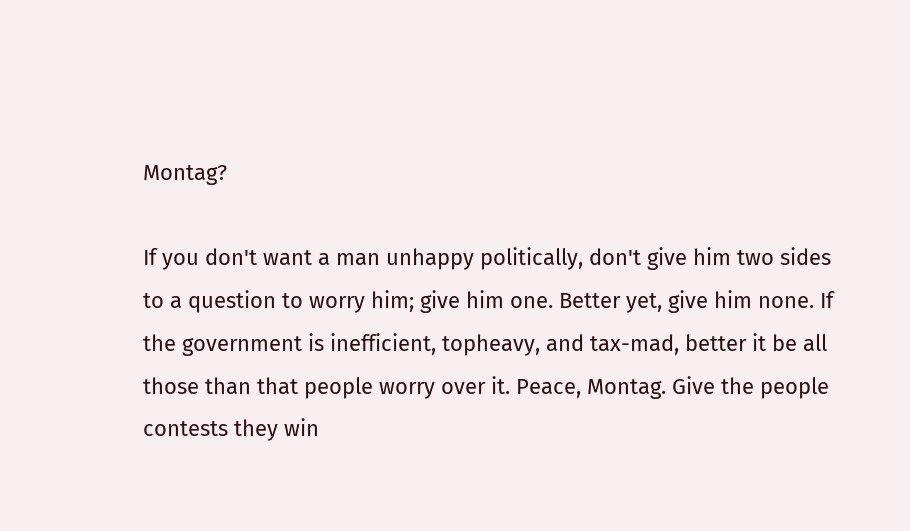Montag?

If you don't want a man unhappy politically, don't give him two sides to a question to worry him; give him one. Better yet, give him none. If the government is inefficient, topheavy, and tax-mad, better it be all those than that people worry over it. Peace, Montag. Give the people contests they win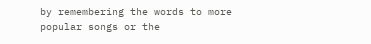by remembering the words to more popular songs or the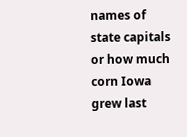names of state capitals or how much corn Iowa grew last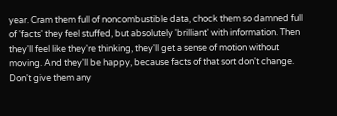year. Cram them full of noncombustible data, chock them so damned full of 'facts' they feel stuffed, but absolutely 'brilliant' with information. Then they'll feel like they're thinking, they'll get a sense of motion without moving. And they'll be happy, because facts of that sort don't change. Don't give them any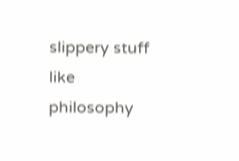slippery stuff like philosophy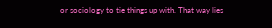or sociology to tie things up with. That way lies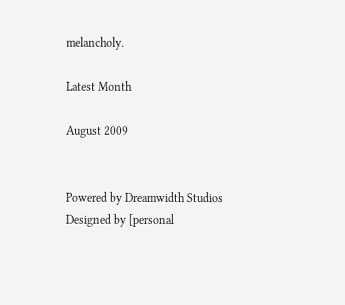melancholy.

Latest Month

August 2009


Powered by Dreamwidth Studios
Designed by [personal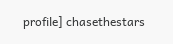profile] chasethestars